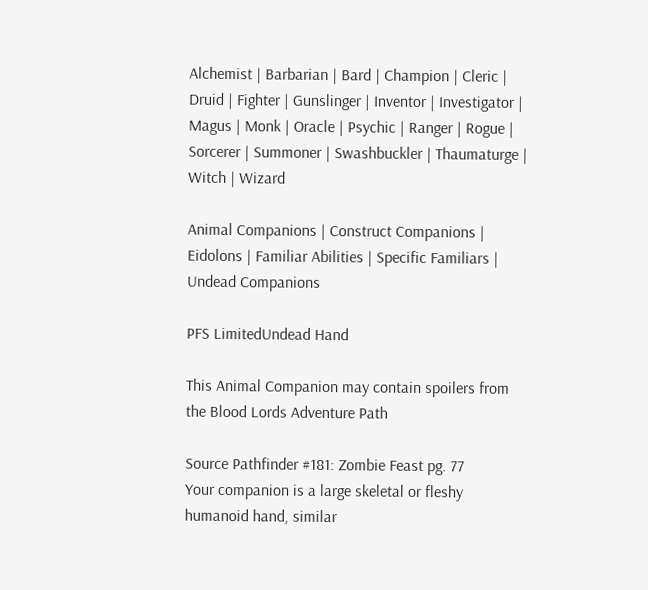Alchemist | Barbarian | Bard | Champion | Cleric | Druid | Fighter | Gunslinger | Inventor | Investigator | Magus | Monk | Oracle | Psychic | Ranger | Rogue | Sorcerer | Summoner | Swashbuckler | Thaumaturge | Witch | Wizard

Animal Companions | Construct Companions | Eidolons | Familiar Abilities | Specific Familiars | Undead Companions

PFS LimitedUndead Hand

This Animal Companion may contain spoilers from the Blood Lords Adventure Path

Source Pathfinder #181: Zombie Feast pg. 77
Your companion is a large skeletal or fleshy humanoid hand, similar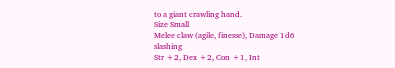to a giant crawling hand.
Size Small
Melee claw (agile, finesse), Damage 1d6 slashing
Str +2, Dex +2, Con +1, Int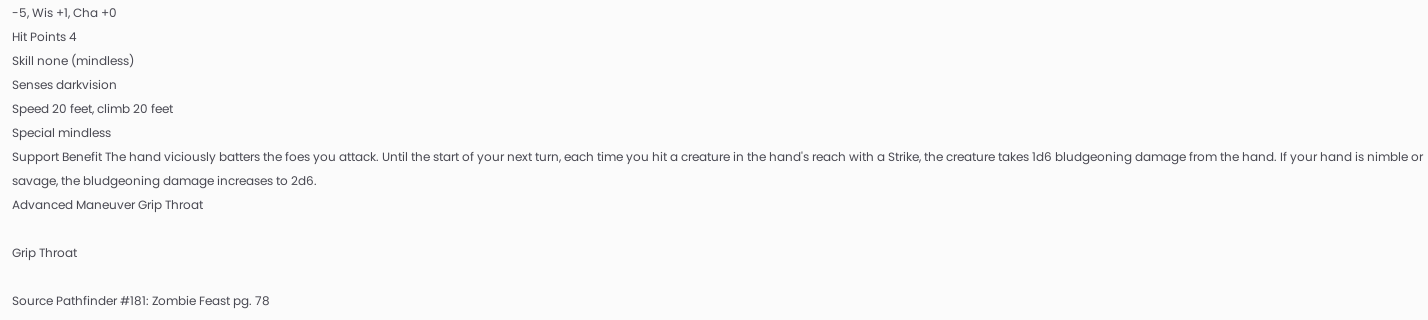-5, Wis +1, Cha +0
Hit Points 4
Skill none (mindless)
Senses darkvision
Speed 20 feet, climb 20 feet
Special mindless
Support Benefit The hand viciously batters the foes you attack. Until the start of your next turn, each time you hit a creature in the hand's reach with a Strike, the creature takes 1d6 bludgeoning damage from the hand. If your hand is nimble or savage, the bludgeoning damage increases to 2d6.
Advanced Maneuver Grip Throat

Grip Throat

Source Pathfinder #181: Zombie Feast pg. 78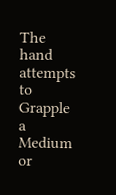The hand attempts to Grapple a Medium or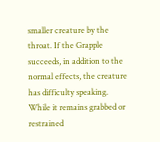smaller creature by the throat. If the Grapple succeeds, in addition to the normal effects, the creature has difficulty speaking. While it remains grabbed or restrained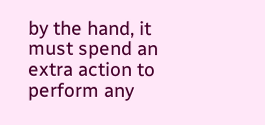by the hand, it must spend an extra action to perform any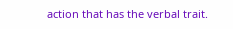action that has the verbal trait.